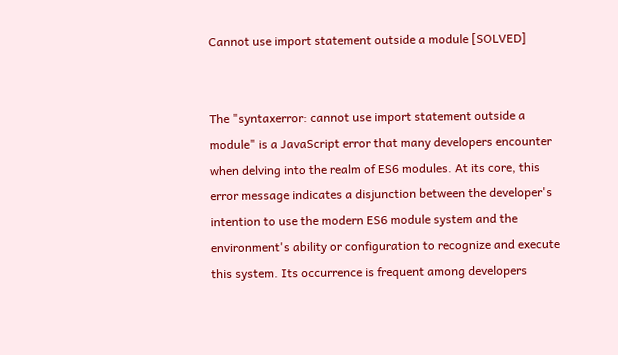Cannot use import statement outside a module [SOLVED]


The "syntaxerror: cannot use import statement outside a module" is a JavaScript error that many developers encounter when delving into the realm of ES6 modules. At its core, this error message indicates a disjunction between the developer's intention to use the modern ES6 module system and the environment's ability or configuration to recognize and execute this system. Its occurrence is frequent among developers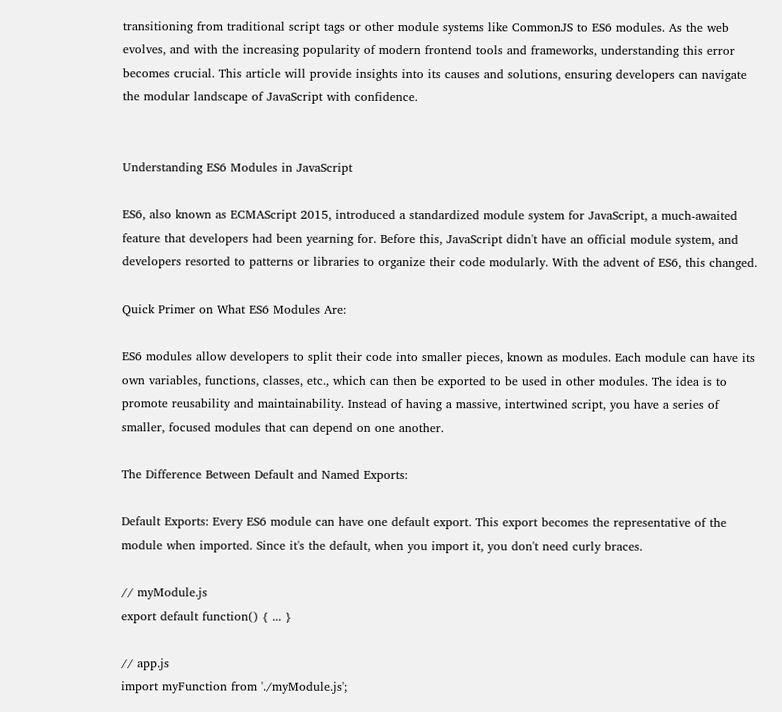transitioning from traditional script tags or other module systems like CommonJS to ES6 modules. As the web evolves, and with the increasing popularity of modern frontend tools and frameworks, understanding this error becomes crucial. This article will provide insights into its causes and solutions, ensuring developers can navigate the modular landscape of JavaScript with confidence.


Understanding ES6 Modules in JavaScript

ES6, also known as ECMAScript 2015, introduced a standardized module system for JavaScript, a much-awaited feature that developers had been yearning for. Before this, JavaScript didn't have an official module system, and developers resorted to patterns or libraries to organize their code modularly. With the advent of ES6, this changed.

Quick Primer on What ES6 Modules Are:

ES6 modules allow developers to split their code into smaller pieces, known as modules. Each module can have its own variables, functions, classes, etc., which can then be exported to be used in other modules. The idea is to promote reusability and maintainability. Instead of having a massive, intertwined script, you have a series of smaller, focused modules that can depend on one another.

The Difference Between Default and Named Exports:

Default Exports: Every ES6 module can have one default export. This export becomes the representative of the module when imported. Since it's the default, when you import it, you don't need curly braces.

// myModule.js
export default function() { ... }

// app.js
import myFunction from './myModule.js';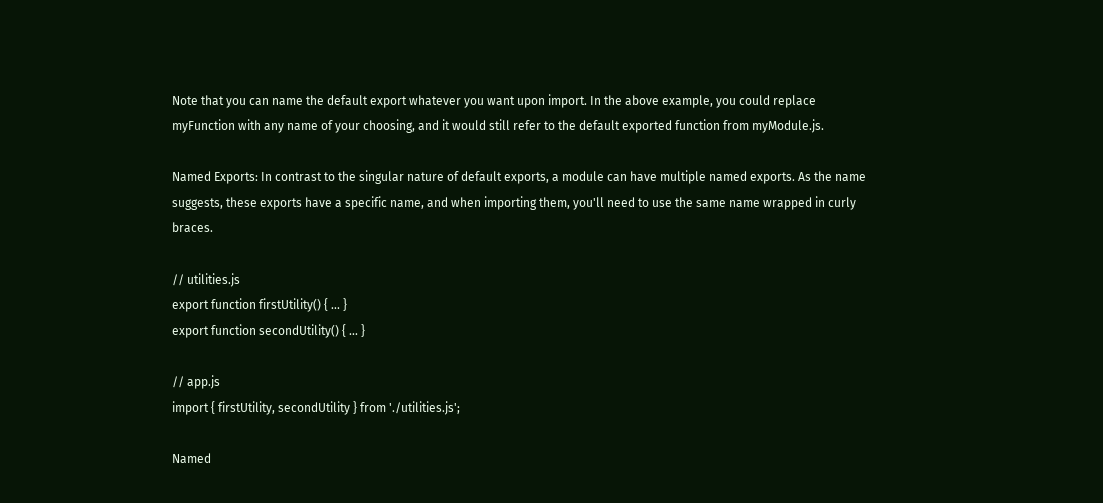Note that you can name the default export whatever you want upon import. In the above example, you could replace myFunction with any name of your choosing, and it would still refer to the default exported function from myModule.js.

Named Exports: In contrast to the singular nature of default exports, a module can have multiple named exports. As the name suggests, these exports have a specific name, and when importing them, you'll need to use the same name wrapped in curly braces.

// utilities.js
export function firstUtility() { ... }
export function secondUtility() { ... }

// app.js
import { firstUtility, secondUtility } from './utilities.js';

Named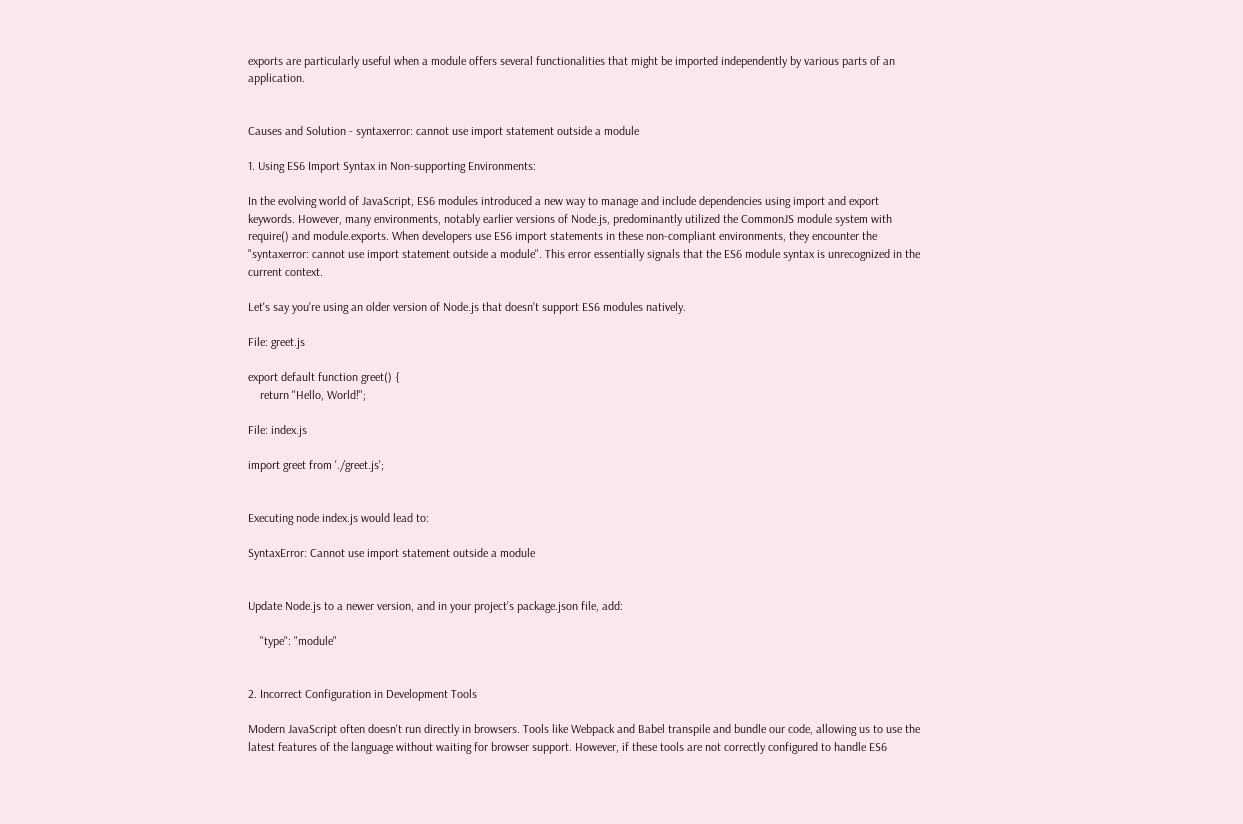exports are particularly useful when a module offers several functionalities that might be imported independently by various parts of an application.


Causes and Solution - syntaxerror: cannot use import statement outside a module

1. Using ES6 Import Syntax in Non-supporting Environments:

In the evolving world of JavaScript, ES6 modules introduced a new way to manage and include dependencies using import and export keywords. However, many environments, notably earlier versions of Node.js, predominantly utilized the CommonJS module system with require() and module.exports. When developers use ES6 import statements in these non-compliant environments, they encounter the "syntaxerror: cannot use import statement outside a module". This error essentially signals that the ES6 module syntax is unrecognized in the current context.

Let's say you're using an older version of Node.js that doesn't support ES6 modules natively.

File: greet.js

export default function greet() {
    return "Hello, World!";

File: index.js

import greet from './greet.js';


Executing node index.js would lead to:

SyntaxError: Cannot use import statement outside a module


Update Node.js to a newer version, and in your project’s package.json file, add:

    "type": "module"


2. Incorrect Configuration in Development Tools

Modern JavaScript often doesn't run directly in browsers. Tools like Webpack and Babel transpile and bundle our code, allowing us to use the latest features of the language without waiting for browser support. However, if these tools are not correctly configured to handle ES6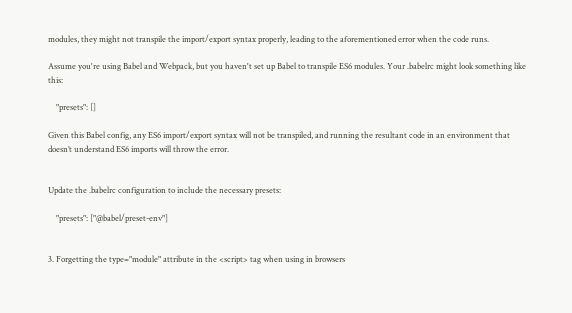modules, they might not transpile the import/export syntax properly, leading to the aforementioned error when the code runs.

Assume you're using Babel and Webpack, but you haven't set up Babel to transpile ES6 modules. Your .babelrc might look something like this:

    "presets": []

Given this Babel config, any ES6 import/export syntax will not be transpiled, and running the resultant code in an environment that doesn’t understand ES6 imports will throw the error.


Update the .babelrc configuration to include the necessary presets:

    "presets": ["@babel/preset-env"]


3. Forgetting the type="module" attribute in the <script> tag when using in browsers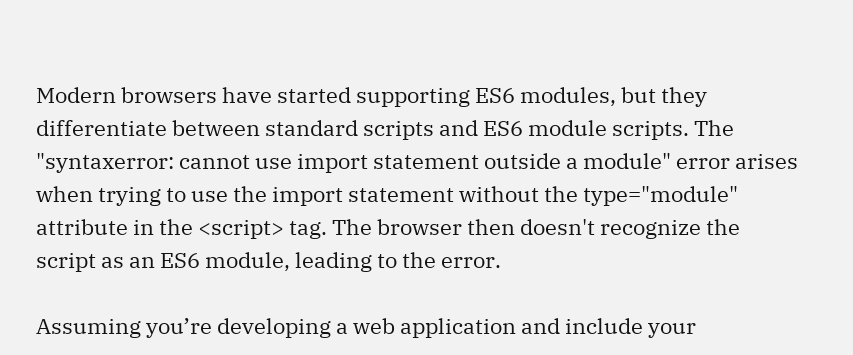Modern browsers have started supporting ES6 modules, but they differentiate between standard scripts and ES6 module scripts. The "syntaxerror: cannot use import statement outside a module" error arises when trying to use the import statement without the type="module" attribute in the <script> tag. The browser then doesn't recognize the script as an ES6 module, leading to the error.

Assuming you’re developing a web application and include your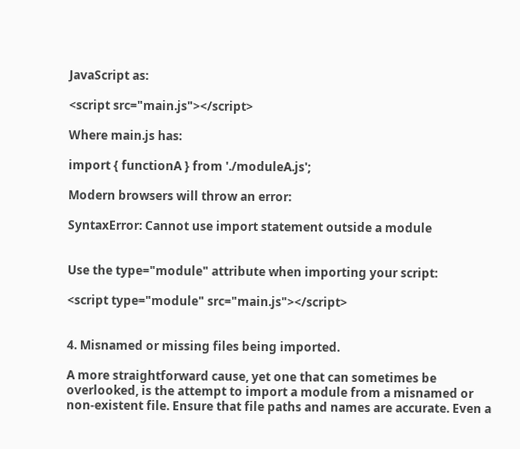JavaScript as:

<script src="main.js"></script>

Where main.js has:

import { functionA } from './moduleA.js';

Modern browsers will throw an error:

SyntaxError: Cannot use import statement outside a module


Use the type="module" attribute when importing your script:

<script type="module" src="main.js"></script>


4. Misnamed or missing files being imported.

A more straightforward cause, yet one that can sometimes be overlooked, is the attempt to import a module from a misnamed or non-existent file. Ensure that file paths and names are accurate. Even a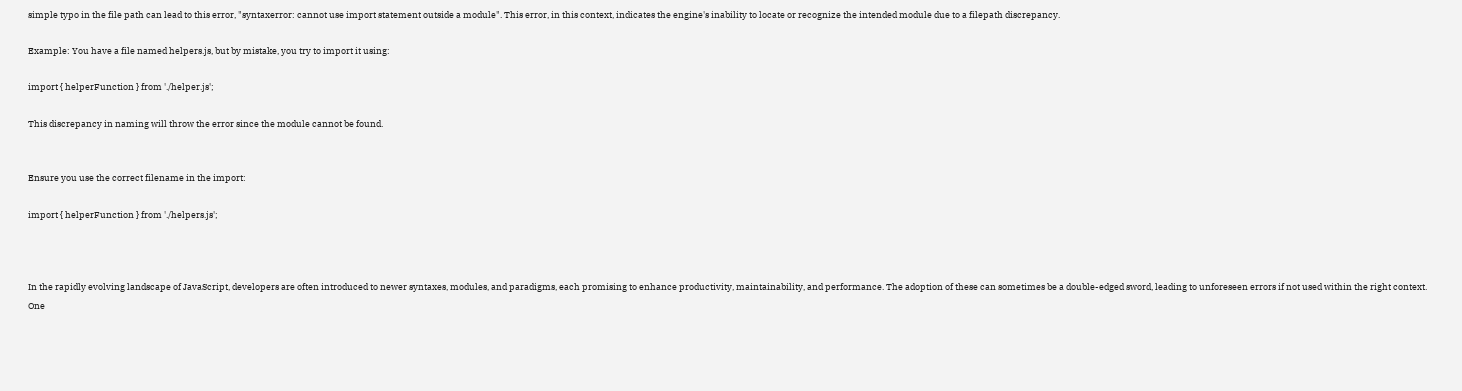simple typo in the file path can lead to this error, "syntaxerror: cannot use import statement outside a module". This error, in this context, indicates the engine's inability to locate or recognize the intended module due to a filepath discrepancy.

Example: You have a file named helpers.js, but by mistake, you try to import it using:

import { helperFunction } from './helper.js';

This discrepancy in naming will throw the error since the module cannot be found.


Ensure you use the correct filename in the import:

import { helperFunction } from './helpers.js';



In the rapidly evolving landscape of JavaScript, developers are often introduced to newer syntaxes, modules, and paradigms, each promising to enhance productivity, maintainability, and performance. The adoption of these can sometimes be a double-edged sword, leading to unforeseen errors if not used within the right context. One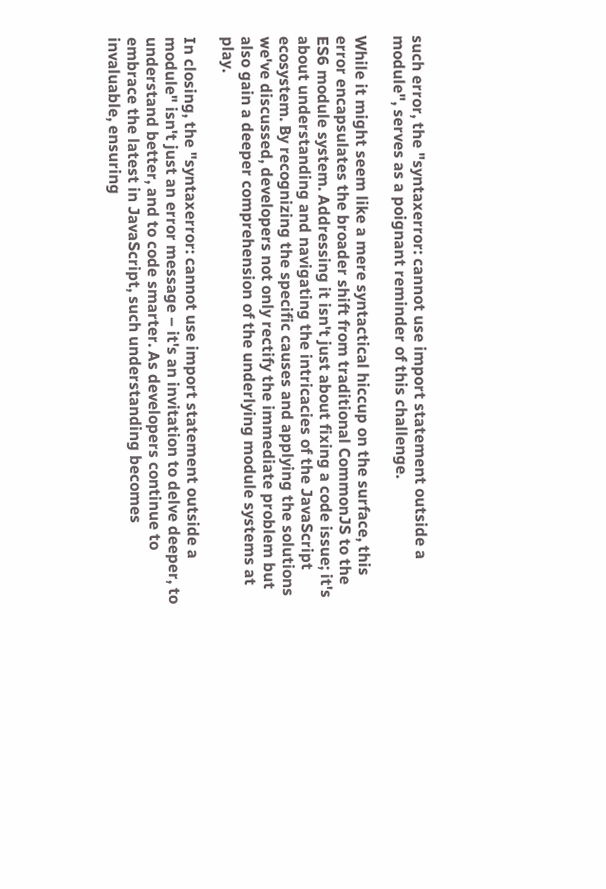such error, the "syntaxerror: cannot use import statement outside a module", serves as a poignant reminder of this challenge.

While it might seem like a mere syntactical hiccup on the surface, this error encapsulates the broader shift from traditional CommonJS to the ES6 module system. Addressing it isn't just about fixing a code issue; it's about understanding and navigating the intricacies of the JavaScript ecosystem. By recognizing the specific causes and applying the solutions we've discussed, developers not only rectify the immediate problem but also gain a deeper comprehension of the underlying module systems at play.

In closing, the "syntaxerror: cannot use import statement outside a module" isn't just an error message – it's an invitation to delve deeper, to understand better, and to code smarter. As developers continue to embrace the latest in JavaScript, such understanding becomes invaluable, ensuring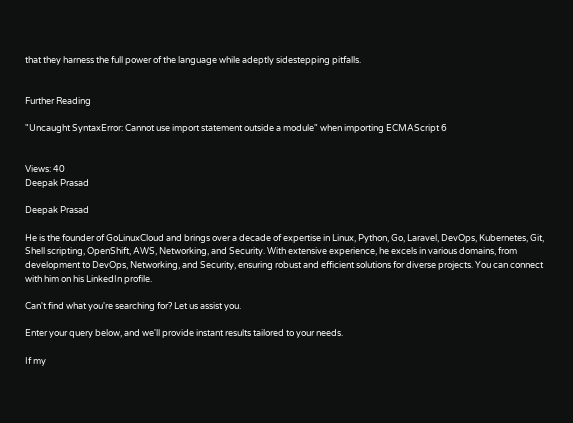that they harness the full power of the language while adeptly sidestepping pitfalls.


Further Reading

"Uncaught SyntaxError: Cannot use import statement outside a module" when importing ECMAScript 6


Views: 40
Deepak Prasad

Deepak Prasad

He is the founder of GoLinuxCloud and brings over a decade of expertise in Linux, Python, Go, Laravel, DevOps, Kubernetes, Git, Shell scripting, OpenShift, AWS, Networking, and Security. With extensive experience, he excels in various domains, from development to DevOps, Networking, and Security, ensuring robust and efficient solutions for diverse projects. You can connect with him on his LinkedIn profile.

Can't find what you're searching for? Let us assist you.

Enter your query below, and we'll provide instant results tailored to your needs.

If my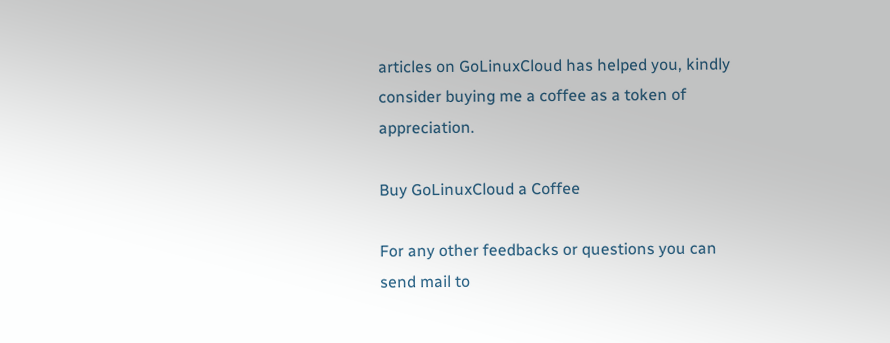articles on GoLinuxCloud has helped you, kindly consider buying me a coffee as a token of appreciation.

Buy GoLinuxCloud a Coffee

For any other feedbacks or questions you can send mail to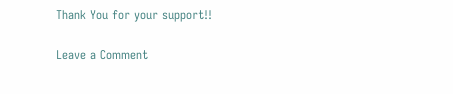Thank You for your support!!

Leave a Comment